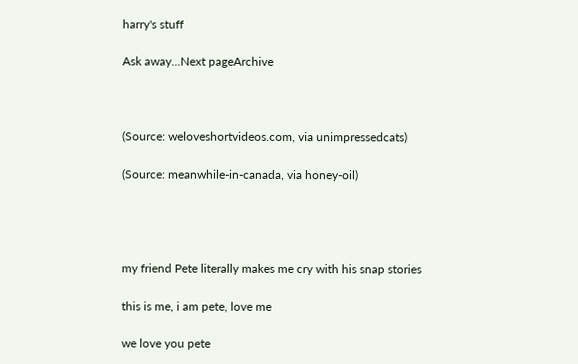harry's stuff

Ask away...Next pageArchive



(Source: weloveshortvideos.com, via unimpressedcats)

(Source: meanwhile-in-canada, via honey-oil)




my friend Pete literally makes me cry with his snap stories

this is me, i am pete, love me

we love you pete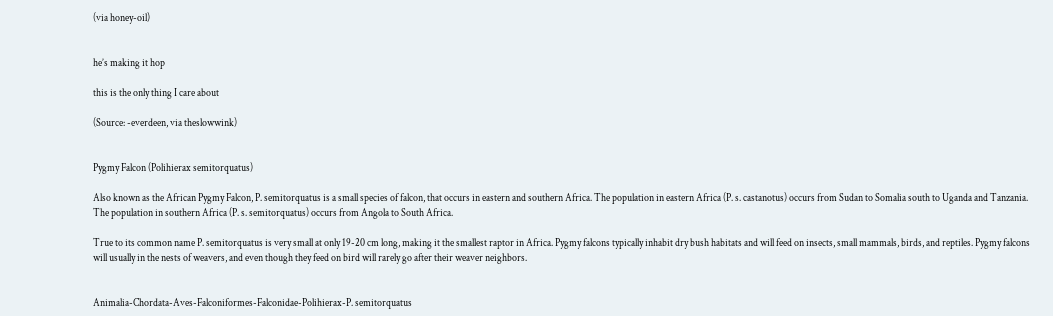(via honey-oil)


he’s making it hop

this is the only thing I care about

(Source: -everdeen, via theslowwink)


Pygmy Falcon (Polihierax semitorquatus)

Also known as the African Pygmy Falcon, P. semitorquatus is a small species of falcon, that occurs in eastern and southern Africa. The population in eastern Africa (P. s. castanotus) occurs from Sudan to Somalia south to Uganda and Tanzania. The population in southern Africa (P. s. semitorquatus) occurs from Angola to South Africa.

True to its common name P. semitorquatus is very small at only 19-20 cm long, making it the smallest raptor in Africa. Pygmy falcons typically inhabit dry bush habitats and will feed on insects, small mammals, birds, and reptiles. Pygmy falcons will usually in the nests of weavers, and even though they feed on bird will rarely go after their weaver neighbors.


Animalia-Chordata-Aves-Falconiformes-Falconidae-Polihierax-P. semitorquatus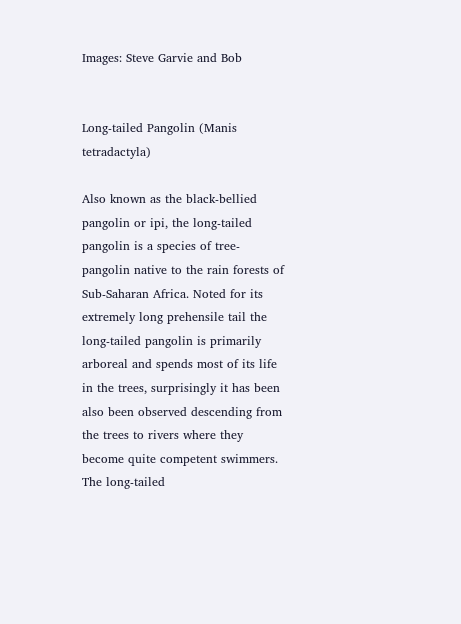Images: Steve Garvie and Bob


Long-tailed Pangolin (Manis tetradactyla)

Also known as the black-bellied pangolin or ipi, the long-tailed pangolin is a species of tree-pangolin native to the rain forests of Sub-Saharan Africa. Noted for its extremely long prehensile tail the long-tailed pangolin is primarily arboreal and spends most of its life in the trees, surprisingly it has been also been observed descending from the trees to rivers where they become quite competent swimmers. The long-tailed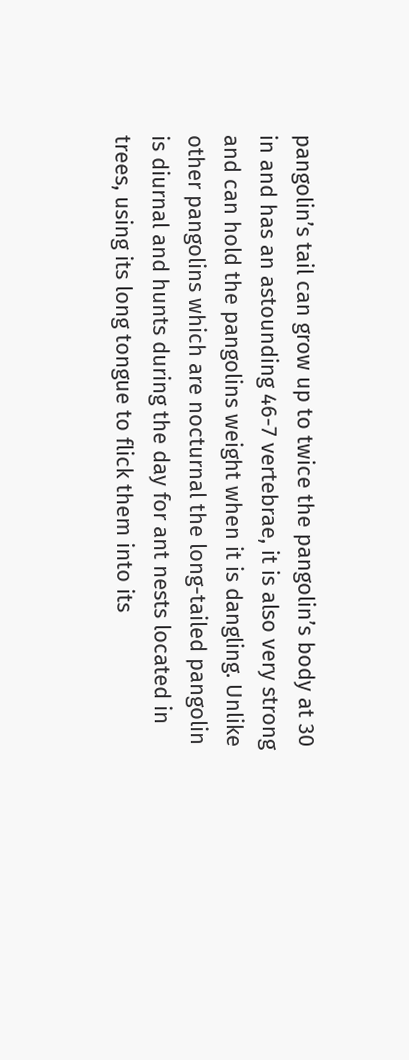pangolin’s tail can grow up to twice the pangolin’s body at 30 in and has an astounding 46-7 vertebrae, it is also very strong and can hold the pangolins weight when it is dangling. Unlike other pangolins which are nocturnal the long-tailed pangolin is diurnal and hunts during the day for ant nests located in trees, using its long tongue to flick them into its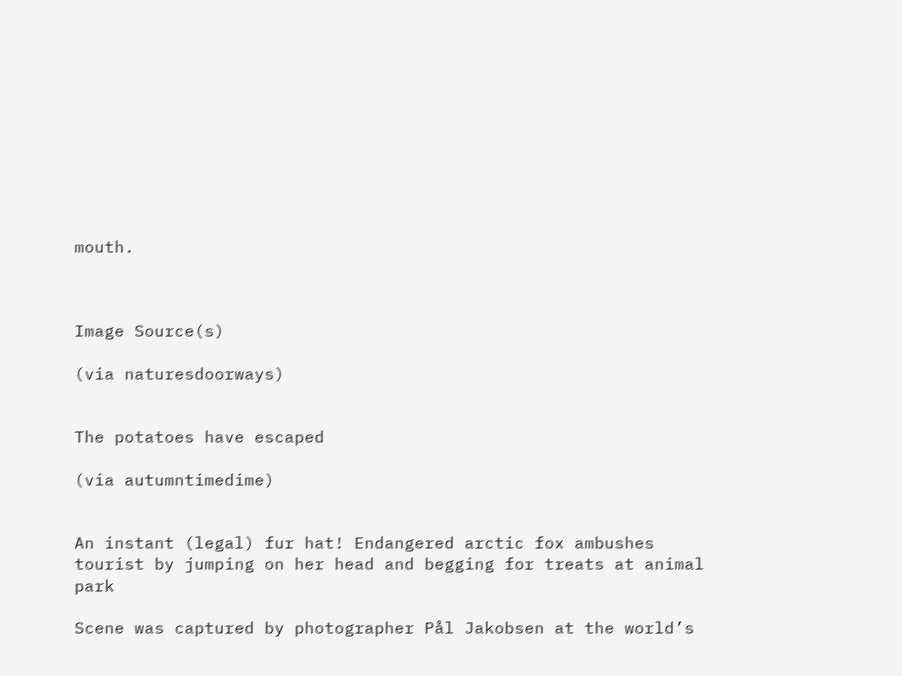mouth.



Image Source(s)

(via naturesdoorways)


The potatoes have escaped

(via autumntimedime)


An instant (legal) fur hat! Endangered arctic fox ambushes tourist by jumping on her head and begging for treats at animal park

Scene was captured by photographer Pål Jakobsen at the world’s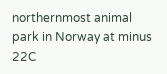northernmost animal park in Norway at minus 22C